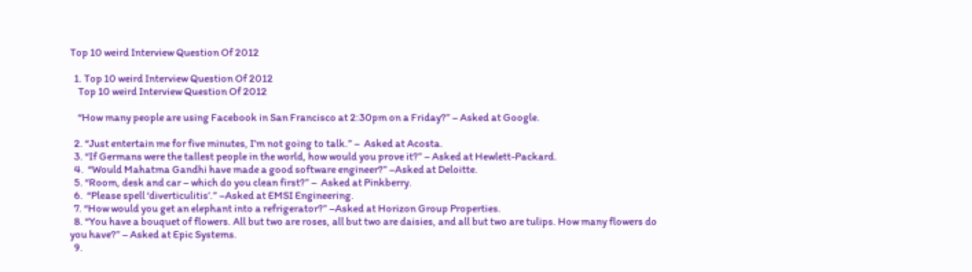Top 10 weird Interview Question Of 2012

  1. Top 10 weird Interview Question Of 2012
    Top 10 weird Interview Question Of 2012

    “How many people are using Facebook in San Francisco at 2:30pm on a Friday?” – Asked at Google.

  2. “Just entertain me for five minutes, I’m not going to talk.” –  Asked at Acosta.
  3. “If Germans were the tallest people in the world, how would you prove it?” – Asked at Hewlett-Packard.
  4.  “Would Mahatma Gandhi have made a good software engineer?” –Asked at Deloitte.
  5. “Room, desk and car – which do you clean first?” –  Asked at Pinkberry.
  6.  “Please spell ‘diverticulitis’.” –Asked at EMSI Engineering.
  7. “How would you get an elephant into a refrigerator?” –Asked at Horizon Group Properties.
  8. “You have a bouquet of flowers. All but two are roses, all but two are daisies, and all but two are tulips. How many flowers do you have?” – Asked at Epic Systems.
  9.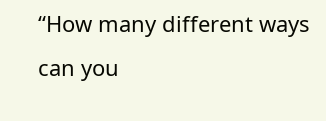“How many different ways can you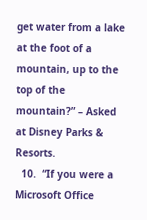get water from a lake at the foot of a mountain, up to the top of the mountain?” – Asked at Disney Parks & Resorts.
  10.  “If you were a Microsoft Office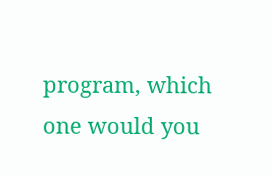program, which one would you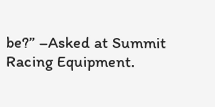be?” –Asked at Summit Racing Equipment.